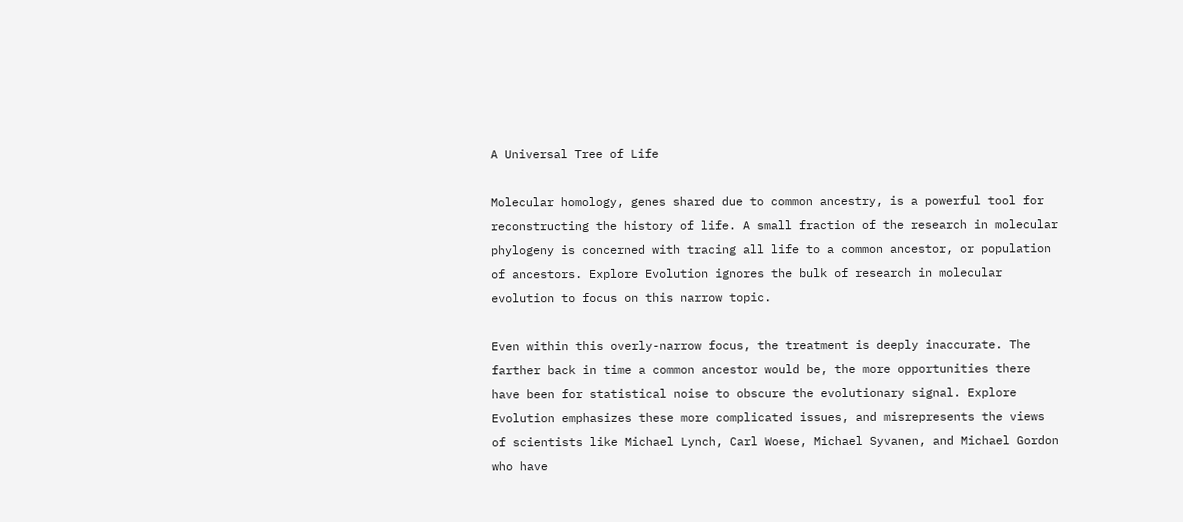A Universal Tree of Life

Molecular homology, genes shared due to common ancestry, is a powerful tool for reconstructing the history of life. A small fraction of the research in molecular phylogeny is concerned with tracing all life to a common ancestor, or population of ancestors. Explore Evolution ignores the bulk of research in molecular evolution to focus on this narrow topic.

Even within this overly-narrow focus, the treatment is deeply inaccurate. The farther back in time a common ancestor would be, the more opportunities there have been for statistical noise to obscure the evolutionary signal. Explore Evolution emphasizes these more complicated issues, and misrepresents the views of scientists like Michael Lynch, Carl Woese, Michael Syvanen, and Michael Gordon who have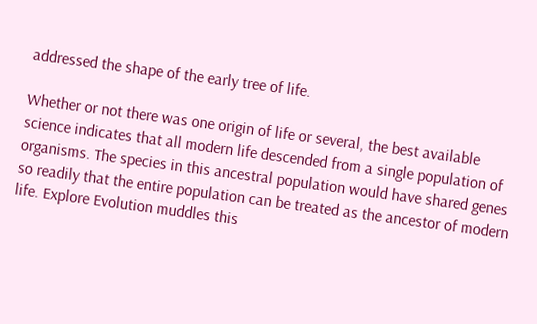addressed the shape of the early tree of life.

Whether or not there was one origin of life or several, the best available science indicates that all modern life descended from a single population of organisms. The species in this ancestral population would have shared genes so readily that the entire population can be treated as the ancestor of modern life. Explore Evolution muddles this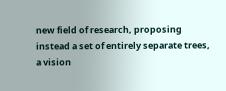new field of research, proposing instead a set of entirely separate trees, a vision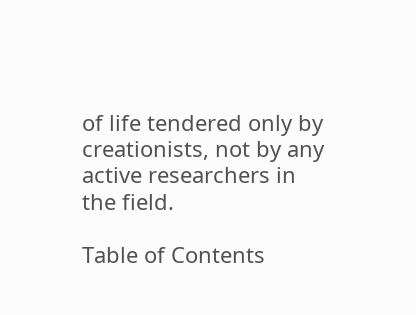of life tendered only by creationists, not by any active researchers in the field.

Table of Contents